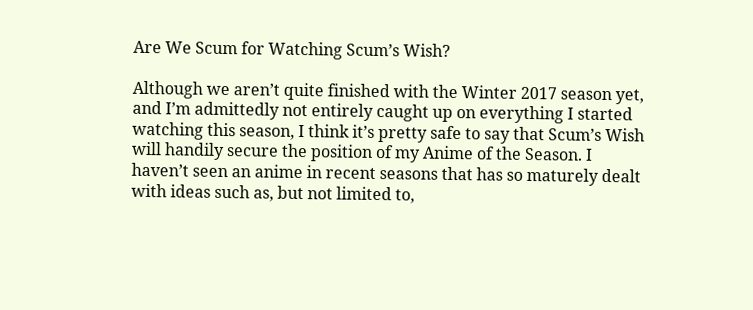Are We Scum for Watching Scum’s Wish?

Although we aren’t quite finished with the Winter 2017 season yet, and I’m admittedly not entirely caught up on everything I started watching this season, I think it’s pretty safe to say that Scum’s Wish will handily secure the position of my Anime of the Season. I haven’t seen an anime in recent seasons that has so maturely dealt with ideas such as, but not limited to,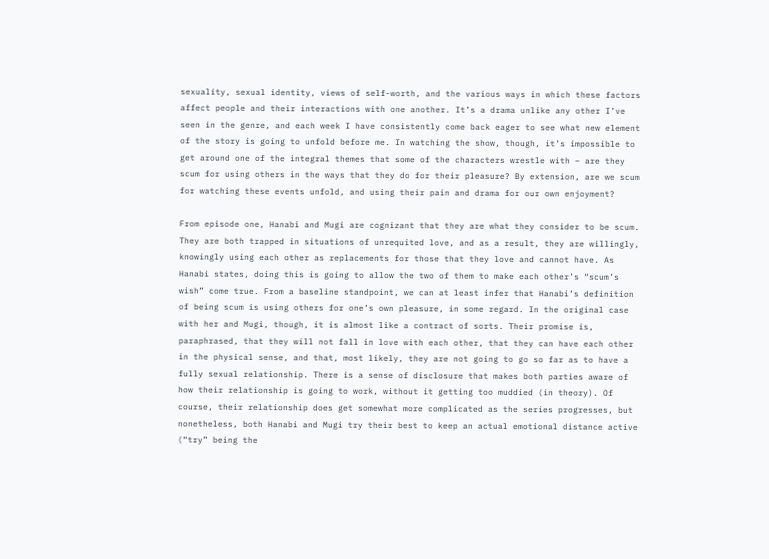sexuality, sexual identity, views of self-worth, and the various ways in which these factors affect people and their interactions with one another. It’s a drama unlike any other I’ve seen in the genre, and each week I have consistently come back eager to see what new element of the story is going to unfold before me. In watching the show, though, it’s impossible to get around one of the integral themes that some of the characters wrestle with – are they scum for using others in the ways that they do for their pleasure? By extension, are we scum for watching these events unfold, and using their pain and drama for our own enjoyment?

From episode one, Hanabi and Mugi are cognizant that they are what they consider to be scum. They are both trapped in situations of unrequited love, and as a result, they are willingly, knowingly using each other as replacements for those that they love and cannot have. As Hanabi states, doing this is going to allow the two of them to make each other’s “scum’s wish” come true. From a baseline standpoint, we can at least infer that Hanabi’s definition of being scum is using others for one’s own pleasure, in some regard. In the original case with her and Mugi, though, it is almost like a contract of sorts. Their promise is, paraphrased, that they will not fall in love with each other, that they can have each other in the physical sense, and that, most likely, they are not going to go so far as to have a fully sexual relationship. There is a sense of disclosure that makes both parties aware of how their relationship is going to work, without it getting too muddied (in theory). Of course, their relationship does get somewhat more complicated as the series progresses, but nonetheless, both Hanabi and Mugi try their best to keep an actual emotional distance active (“try” being the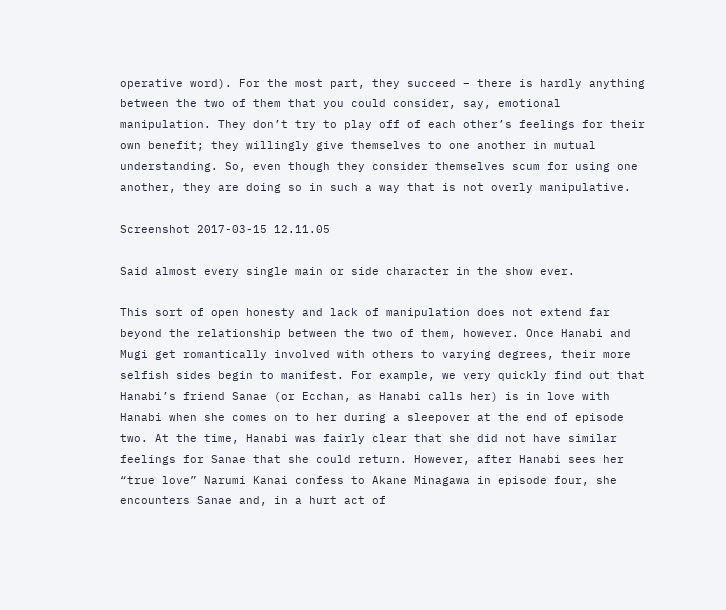operative word). For the most part, they succeed – there is hardly anything between the two of them that you could consider, say, emotional manipulation. They don’t try to play off of each other’s feelings for their own benefit; they willingly give themselves to one another in mutual understanding. So, even though they consider themselves scum for using one another, they are doing so in such a way that is not overly manipulative.

Screenshot 2017-03-15 12.11.05

Said almost every single main or side character in the show ever.

This sort of open honesty and lack of manipulation does not extend far beyond the relationship between the two of them, however. Once Hanabi and Mugi get romantically involved with others to varying degrees, their more selfish sides begin to manifest. For example, we very quickly find out that Hanabi’s friend Sanae (or Ecchan, as Hanabi calls her) is in love with Hanabi when she comes on to her during a sleepover at the end of episode two. At the time, Hanabi was fairly clear that she did not have similar feelings for Sanae that she could return. However, after Hanabi sees her “true love” Narumi Kanai confess to Akane Minagawa in episode four, she encounters Sanae and, in a hurt act of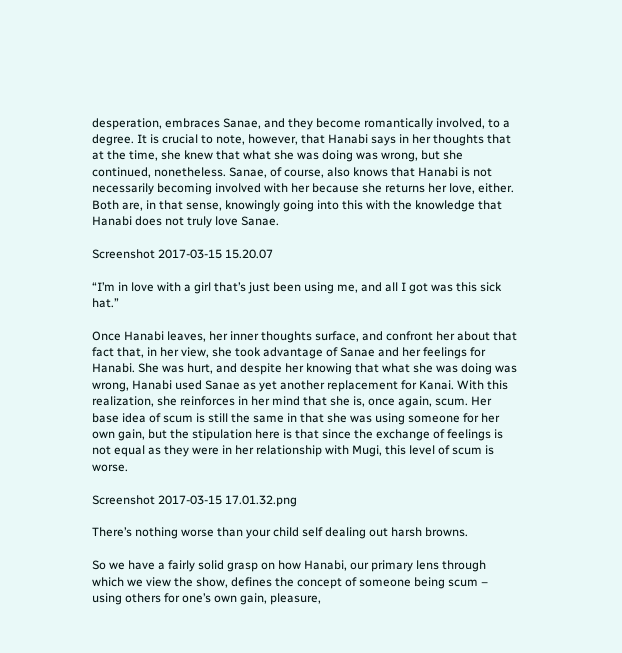desperation, embraces Sanae, and they become romantically involved, to a degree. It is crucial to note, however, that Hanabi says in her thoughts that at the time, she knew that what she was doing was wrong, but she continued, nonetheless. Sanae, of course, also knows that Hanabi is not necessarily becoming involved with her because she returns her love, either. Both are, in that sense, knowingly going into this with the knowledge that Hanabi does not truly love Sanae.

Screenshot 2017-03-15 15.20.07

“I’m in love with a girl that’s just been using me, and all I got was this sick hat.”

Once Hanabi leaves, her inner thoughts surface, and confront her about that fact that, in her view, she took advantage of Sanae and her feelings for Hanabi. She was hurt, and despite her knowing that what she was doing was wrong, Hanabi used Sanae as yet another replacement for Kanai. With this realization, she reinforces in her mind that she is, once again, scum. Her base idea of scum is still the same in that she was using someone for her own gain, but the stipulation here is that since the exchange of feelings is not equal as they were in her relationship with Mugi, this level of scum is worse.

Screenshot 2017-03-15 17.01.32.png

There’s nothing worse than your child self dealing out harsh browns.

So we have a fairly solid grasp on how Hanabi, our primary lens through which we view the show, defines the concept of someone being scum – using others for one’s own gain, pleasure,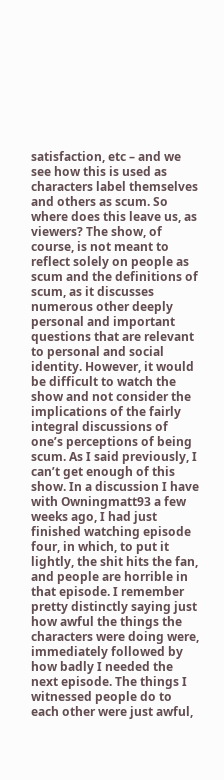satisfaction, etc – and we see how this is used as characters label themselves and others as scum. So where does this leave us, as viewers? The show, of course, is not meant to reflect solely on people as scum and the definitions of scum, as it discusses numerous other deeply personal and important questions that are relevant to personal and social identity. However, it would be difficult to watch the show and not consider the implications of the fairly integral discussions of one’s perceptions of being scum. As I said previously, I can’t get enough of this show. In a discussion I have with Owningmatt93 a few weeks ago, I had just finished watching episode four, in which, to put it lightly, the shit hits the fan, and people are horrible in that episode. I remember pretty distinctly saying just how awful the things the characters were doing were, immediately followed by how badly I needed the next episode. The things I witnessed people do to each other were just awful,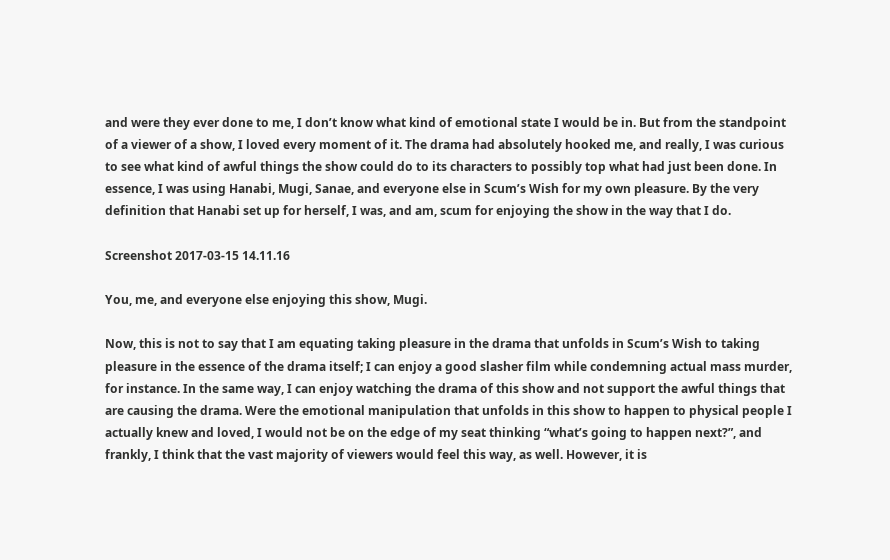and were they ever done to me, I don’t know what kind of emotional state I would be in. But from the standpoint of a viewer of a show, I loved every moment of it. The drama had absolutely hooked me, and really, I was curious to see what kind of awful things the show could do to its characters to possibly top what had just been done. In essence, I was using Hanabi, Mugi, Sanae, and everyone else in Scum’s Wish for my own pleasure. By the very definition that Hanabi set up for herself, I was, and am, scum for enjoying the show in the way that I do.

Screenshot 2017-03-15 14.11.16

You, me, and everyone else enjoying this show, Mugi.

Now, this is not to say that I am equating taking pleasure in the drama that unfolds in Scum’s Wish to taking pleasure in the essence of the drama itself; I can enjoy a good slasher film while condemning actual mass murder, for instance. In the same way, I can enjoy watching the drama of this show and not support the awful things that are causing the drama. Were the emotional manipulation that unfolds in this show to happen to physical people I actually knew and loved, I would not be on the edge of my seat thinking “what’s going to happen next?”, and frankly, I think that the vast majority of viewers would feel this way, as well. However, it is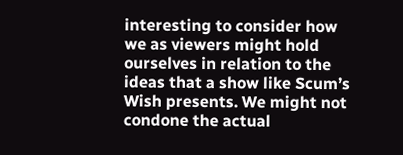interesting to consider how we as viewers might hold ourselves in relation to the ideas that a show like Scum’s Wish presents. We might not condone the actual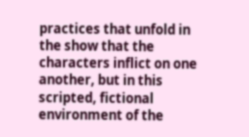practices that unfold in the show that the characters inflict on one another, but in this scripted, fictional environment of the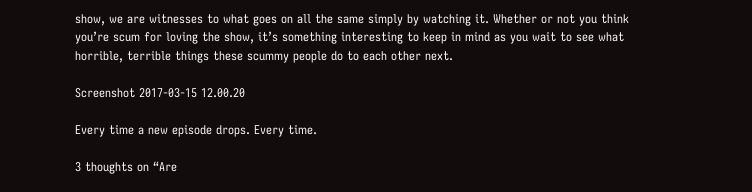show, we are witnesses to what goes on all the same simply by watching it. Whether or not you think you’re scum for loving the show, it’s something interesting to keep in mind as you wait to see what horrible, terrible things these scummy people do to each other next.

Screenshot 2017-03-15 12.00.20

Every time a new episode drops. Every time.

3 thoughts on “Are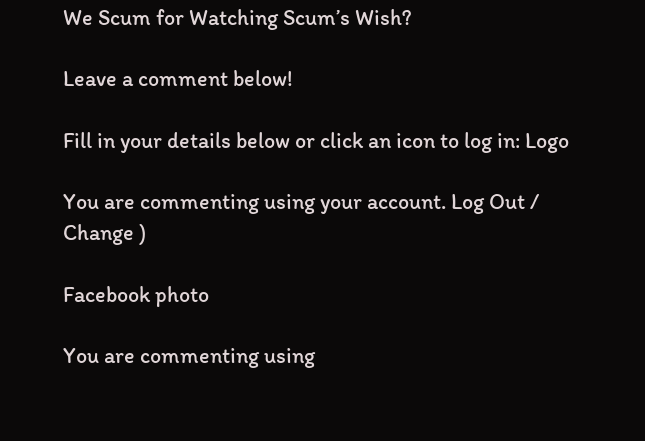We Scum for Watching Scum’s Wish?

Leave a comment below!

Fill in your details below or click an icon to log in: Logo

You are commenting using your account. Log Out /  Change )

Facebook photo

You are commenting using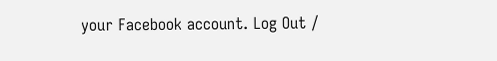your Facebook account. Log Out /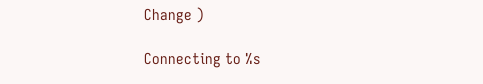Change )

Connecting to %s